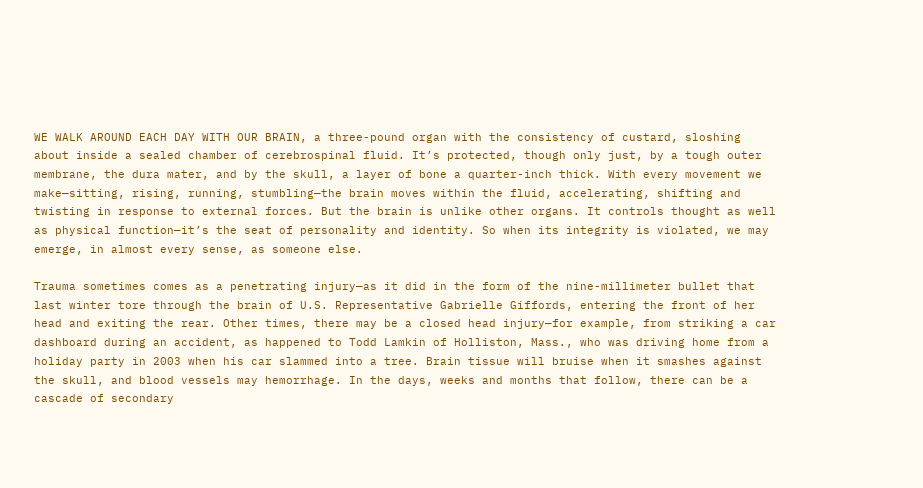WE WALK AROUND EACH DAY WITH OUR BRAIN, a three-pound organ with the consistency of custard, sloshing about inside a sealed chamber of cerebrospinal fluid. It’s protected, though only just, by a tough outer membrane, the dura mater, and by the skull, a layer of bone a quarter-inch thick. With every movement we make—sitting, rising, running, stumbling—the brain moves within the fluid, accelerating, shifting and twisting in response to external forces. But the brain is unlike other organs. It controls thought as well as physical function—it’s the seat of personality and identity. So when its integrity is violated, we may emerge, in almost every sense, as someone else.

Trauma sometimes comes as a penetrating injury—as it did in the form of the nine-millimeter bullet that last winter tore through the brain of U.S. Representative Gabrielle Giffords, entering the front of her head and exiting the rear. Other times, there may be a closed head injury—for example, from striking a car dashboard during an accident, as happened to Todd Lamkin of Holliston, Mass., who was driving home from a holiday party in 2003 when his car slammed into a tree. Brain tissue will bruise when it smashes against the skull, and blood vessels may hemorrhage. In the days, weeks and months that follow, there can be a cascade of secondary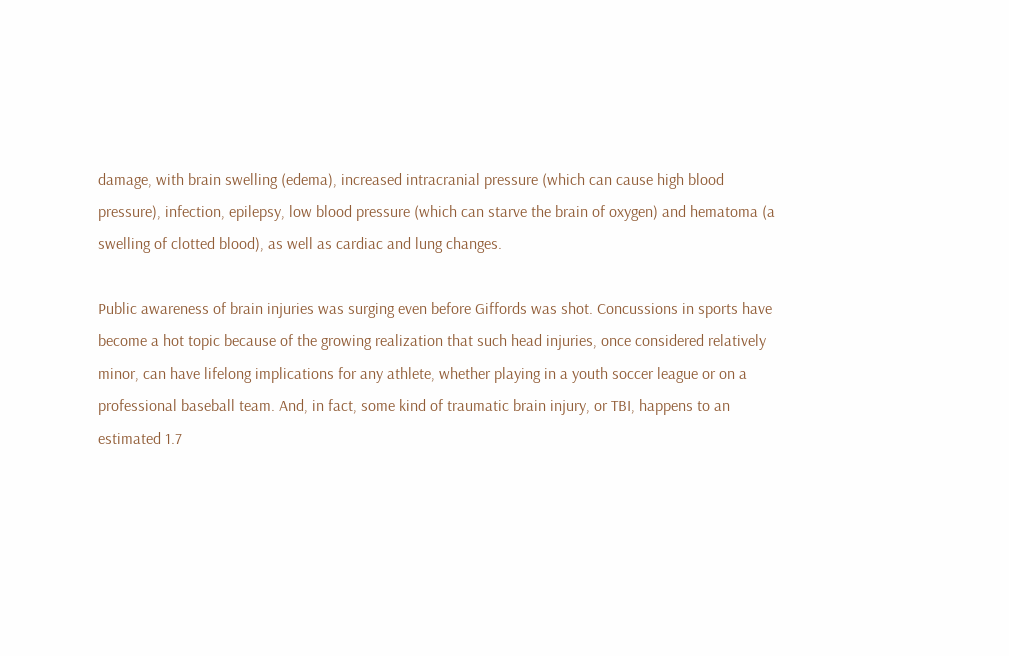damage, with brain swelling (edema), increased intracranial pressure (which can cause high blood pressure), infection, epilepsy, low blood pressure (which can starve the brain of oxygen) and hematoma (a swelling of clotted blood), as well as cardiac and lung changes.

Public awareness of brain injuries was surging even before Giffords was shot. Concussions in sports have become a hot topic because of the growing realization that such head injuries, once considered relatively minor, can have lifelong implications for any athlete, whether playing in a youth soccer league or on a professional baseball team. And, in fact, some kind of traumatic brain injury, or TBI, happens to an estimated 1.7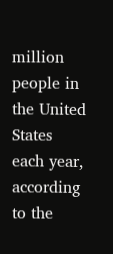million people in the United States each year, according to the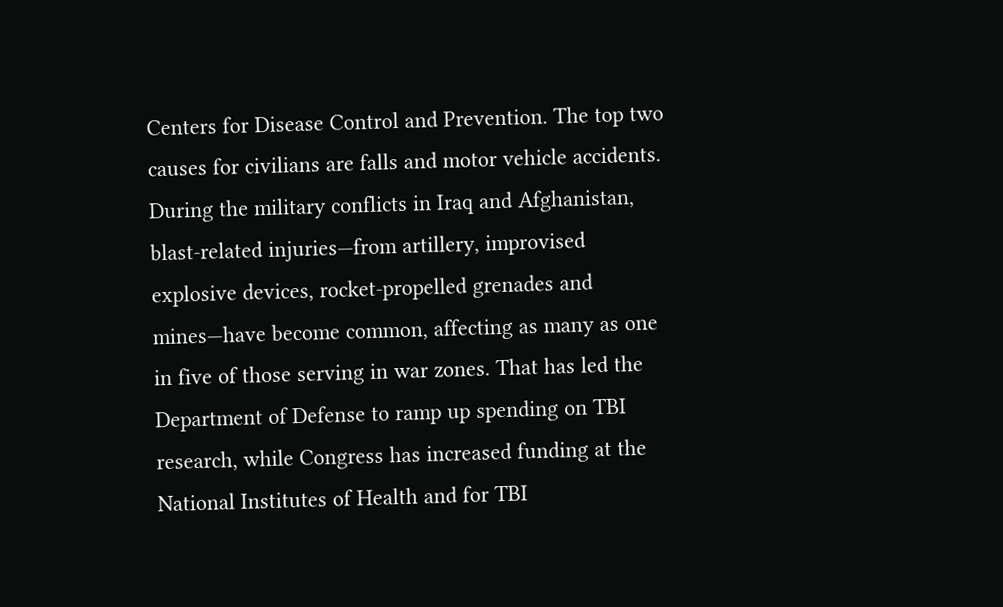Centers for Disease Control and Prevention. The top two causes for civilians are falls and motor vehicle accidents. During the military conflicts in Iraq and Afghanistan, blast-related injuries—from artillery, improvised explosive devices, rocket-propelled grenades and mines—have become common, affecting as many as one in five of those serving in war zones. That has led the Department of Defense to ramp up spending on TBI research, while Congress has increased funding at the National Institutes of Health and for TBI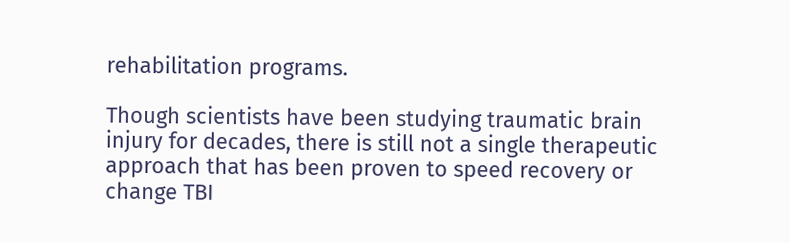rehabilitation programs.

Though scientists have been studying traumatic brain injury for decades, there is still not a single therapeutic approach that has been proven to speed recovery or change TBI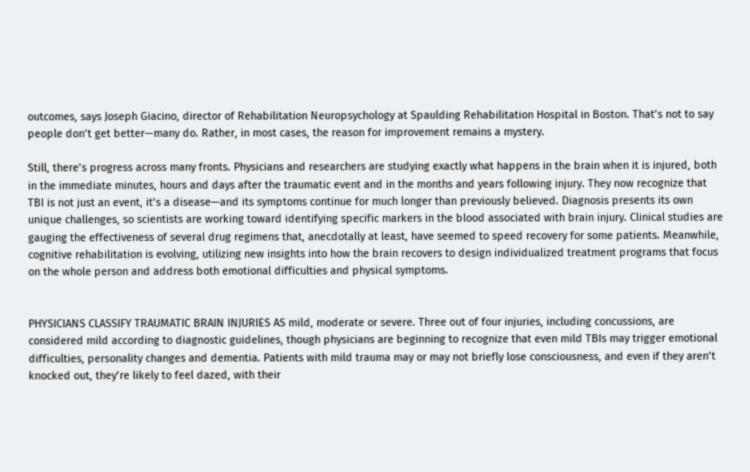outcomes, says Joseph Giacino, director of Rehabilitation Neuropsychology at Spaulding Rehabilitation Hospital in Boston. That’s not to say people don’t get better—many do. Rather, in most cases, the reason for improvement remains a mystery.

Still, there’s progress across many fronts. Physicians and researchers are studying exactly what happens in the brain when it is injured, both in the immediate minutes, hours and days after the traumatic event and in the months and years following injury. They now recognize that TBI is not just an event, it’s a disease—and its symptoms continue for much longer than previously believed. Diagnosis presents its own unique challenges, so scientists are working toward identifying specific markers in the blood associated with brain injury. Clinical studies are gauging the effectiveness of several drug regimens that, anecdotally at least, have seemed to speed recovery for some patients. Meanwhile, cognitive rehabilitation is evolving, utilizing new insights into how the brain recovers to design individualized treatment programs that focus on the whole person and address both emotional difficulties and physical symptoms.


PHYSICIANS CLASSIFY TRAUMATIC BRAIN INJURIES AS mild, moderate or severe. Three out of four injuries, including concussions, are considered mild according to diagnostic guidelines, though physicians are beginning to recognize that even mild TBIs may trigger emotional difficulties, personality changes and dementia. Patients with mild trauma may or may not briefly lose consciousness, and even if they aren’t knocked out, they’re likely to feel dazed, with their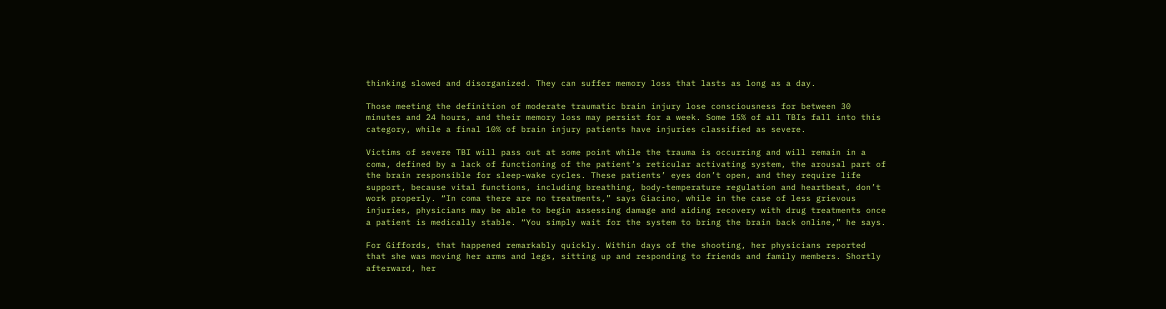thinking slowed and disorganized. They can suffer memory loss that lasts as long as a day.

Those meeting the definition of moderate traumatic brain injury lose consciousness for between 30 minutes and 24 hours, and their memory loss may persist for a week. Some 15% of all TBIs fall into this category, while a final 10% of brain injury patients have injuries classified as severe.

Victims of severe TBI will pass out at some point while the trauma is occurring and will remain in a coma, defined by a lack of functioning of the patient’s reticular activating system, the arousal part of the brain responsible for sleep-wake cycles. These patients’ eyes don’t open, and they require life support, because vital functions, including breathing, body-temperature regulation and heartbeat, don’t work properly. “In coma there are no treatments,” says Giacino, while in the case of less grievous injuries, physicians may be able to begin assessing damage and aiding recovery with drug treatments once a patient is medically stable. “You simply wait for the system to bring the brain back online,” he says.

For Giffords, that happened remarkably quickly. Within days of the shooting, her physicians reported that she was moving her arms and legs, sitting up and responding to friends and family members. Shortly afterward, her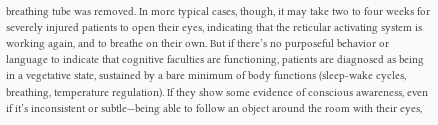breathing tube was removed. In more typical cases, though, it may take two to four weeks for severely injured patients to open their eyes, indicating that the reticular activating system is working again, and to breathe on their own. But if there’s no purposeful behavior or language to indicate that cognitive faculties are functioning, patients are diagnosed as being in a vegetative state, sustained by a bare minimum of body functions (sleep-wake cycles, breathing, temperature regulation). If they show some evidence of conscious awareness, even if it’s inconsistent or subtle—being able to follow an object around the room with their eyes,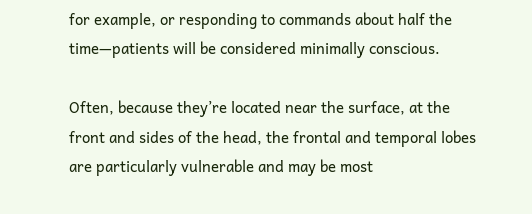for example, or responding to commands about half the time—patients will be considered minimally conscious.

Often, because they’re located near the surface, at the front and sides of the head, the frontal and temporal lobes are particularly vulnerable and may be most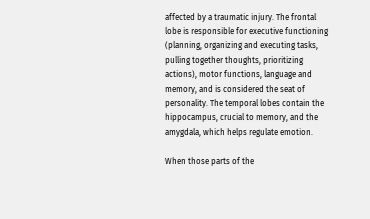affected by a traumatic injury. The frontal lobe is responsible for executive functioning (planning, organizing and executing tasks, pulling together thoughts, prioritizing actions), motor functions, language and memory, and is considered the seat of personality. The temporal lobes contain the hippocampus, crucial to memory, and the amygdala, which helps regulate emotion.

When those parts of the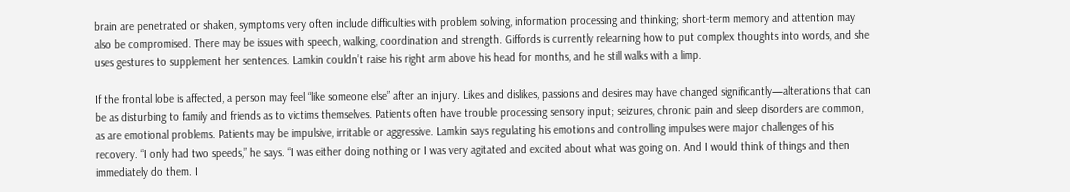brain are penetrated or shaken, symptoms very often include difficulties with problem solving, information processing and thinking; short-term memory and attention may also be compromised. There may be issues with speech, walking, coordination and strength. Giffords is currently relearning how to put complex thoughts into words, and she uses gestures to supplement her sentences. Lamkin couldn’t raise his right arm above his head for months, and he still walks with a limp.

If the frontal lobe is affected, a person may feel “like someone else” after an injury. Likes and dislikes, passions and desires may have changed significantly—alterations that can be as disturbing to family and friends as to victims themselves. Patients often have trouble processing sensory input; seizures, chronic pain and sleep disorders are common, as are emotional problems. Patients may be impulsive, irritable or aggressive. Lamkin says regulating his emotions and controlling impulses were major challenges of his recovery. “I only had two speeds,” he says. “I was either doing nothing or I was very agitated and excited about what was going on. And I would think of things and then immediately do them. I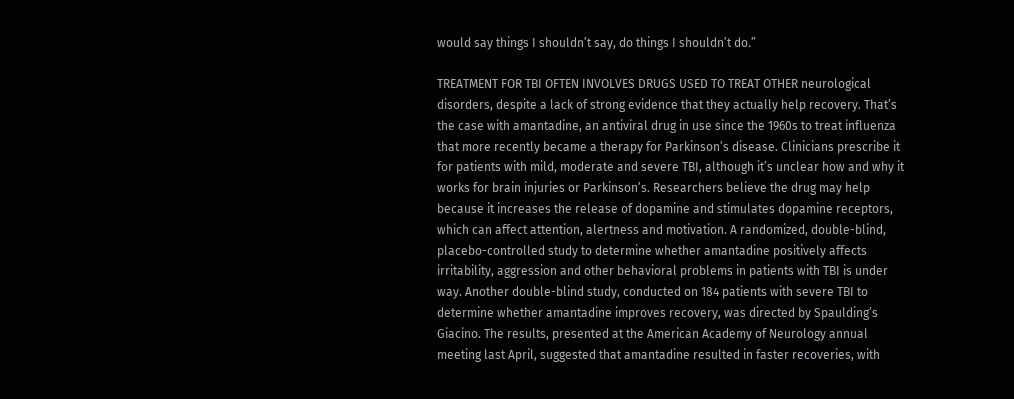would say things I shouldn’t say, do things I shouldn’t do.”

TREATMENT FOR TBI OFTEN INVOLVES DRUGS USED TO TREAT OTHER neurological disorders, despite a lack of strong evidence that they actually help recovery. That’s the case with amantadine, an antiviral drug in use since the 1960s to treat influenza that more recently became a therapy for Parkinson’s disease. Clinicians prescribe it for patients with mild, moderate and severe TBI, although it’s unclear how and why it works for brain injuries or Parkinson’s. Researchers believe the drug may help because it increases the release of dopamine and stimulates dopamine receptors, which can affect attention, alertness and motivation. A randomized, double-blind, placebo-controlled study to determine whether amantadine positively affects irritability, aggression and other behavioral problems in patients with TBI is under way. Another double-blind study, conducted on 184 patients with severe TBI to determine whether amantadine improves recovery, was directed by Spaulding’s Giacino. The results, presented at the American Academy of Neurology annual meeting last April, suggested that amantadine resulted in faster recoveries, with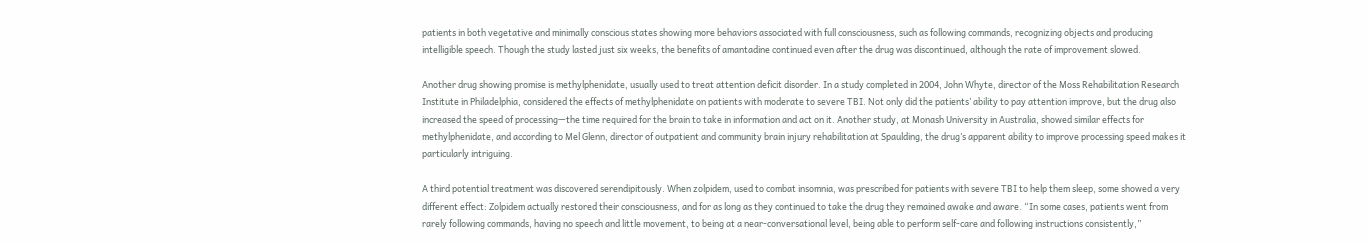patients in both vegetative and minimally conscious states showing more behaviors associated with full consciousness, such as following commands, recognizing objects and producing intelligible speech. Though the study lasted just six weeks, the benefits of amantadine continued even after the drug was discontinued, although the rate of improvement slowed.

Another drug showing promise is methylphenidate, usually used to treat attention deficit disorder. In a study completed in 2004, John Whyte, director of the Moss Rehabilitation Research Institute in Philadelphia, considered the effects of methylphenidate on patients with moderate to severe TBI. Not only did the patients’ ability to pay attention improve, but the drug also increased the speed of processing—the time required for the brain to take in information and act on it. Another study, at Monash University in Australia, showed similar effects for methylphenidate, and according to Mel Glenn, director of outpatient and community brain injury rehabilitation at Spaulding, the drug’s apparent ability to improve processing speed makes it particularly intriguing.

A third potential treatment was discovered serendipitously. When zolpidem, used to combat insomnia, was prescribed for patients with severe TBI to help them sleep, some showed a very different effect: Zolpidem actually restored their consciousness, and for as long as they continued to take the drug they remained awake and aware. “In some cases, patients went from rarely following commands, having no speech and little movement, to being at a near-conversational level, being able to perform self-care and following instructions consistently,”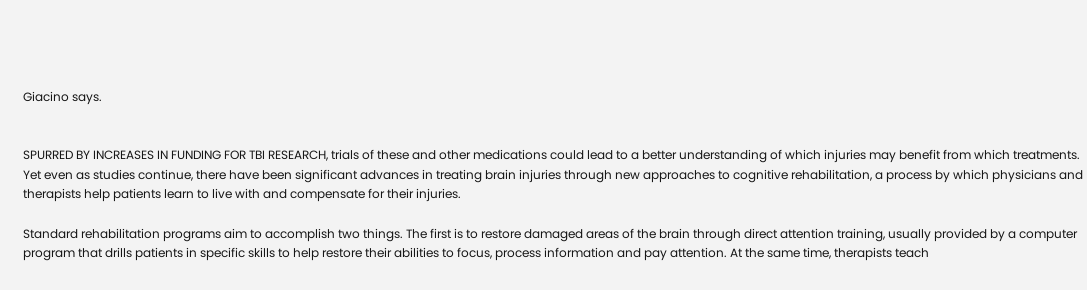Giacino says.


SPURRED BY INCREASES IN FUNDING FOR TBI RESEARCH, trials of these and other medications could lead to a better understanding of which injuries may benefit from which treatments. Yet even as studies continue, there have been significant advances in treating brain injuries through new approaches to cognitive rehabilitation, a process by which physicians and therapists help patients learn to live with and compensate for their injuries.

Standard rehabilitation programs aim to accomplish two things. The first is to restore damaged areas of the brain through direct attention training, usually provided by a computer program that drills patients in specific skills to help restore their abilities to focus, process information and pay attention. At the same time, therapists teach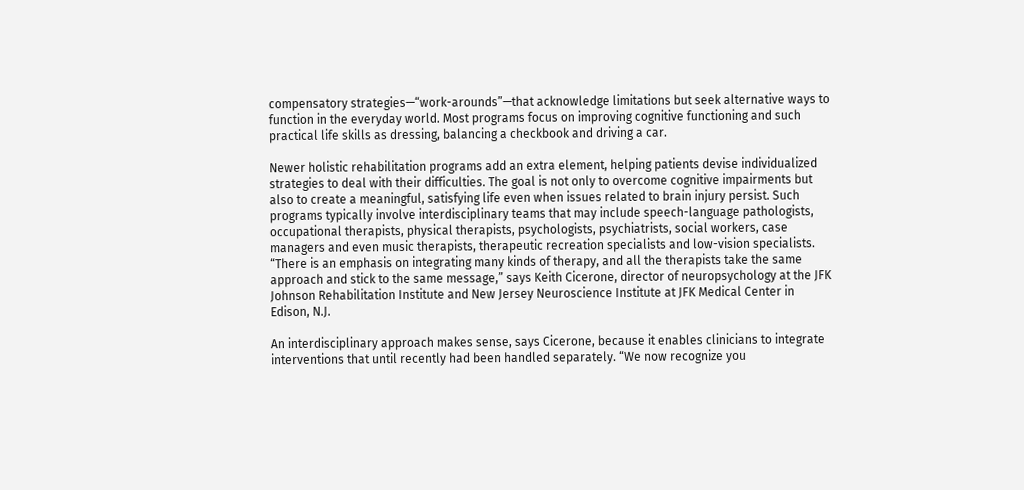compensatory strategies—“work-arounds”—that acknowledge limitations but seek alternative ways to function in the everyday world. Most programs focus on improving cognitive functioning and such practical life skills as dressing, balancing a checkbook and driving a car.

Newer holistic rehabilitation programs add an extra element, helping patients devise individualized strategies to deal with their difficulties. The goal is not only to overcome cognitive impairments but also to create a meaningful, satisfying life even when issues related to brain injury persist. Such programs typically involve interdisciplinary teams that may include speech-language pathologists, occupational therapists, physical therapists, psychologists, psychiatrists, social workers, case managers and even music therapists, therapeutic recreation specialists and low-vision specialists. “There is an emphasis on integrating many kinds of therapy, and all the therapists take the same approach and stick to the same message,” says Keith Cicerone, director of neuropsychology at the JFK Johnson Rehabilitation Institute and New Jersey Neuroscience Institute at JFK Medical Center in Edison, N.J.

An interdisciplinary approach makes sense, says Cicerone, because it enables clinicians to integrate interventions that until recently had been handled separately. “We now recognize you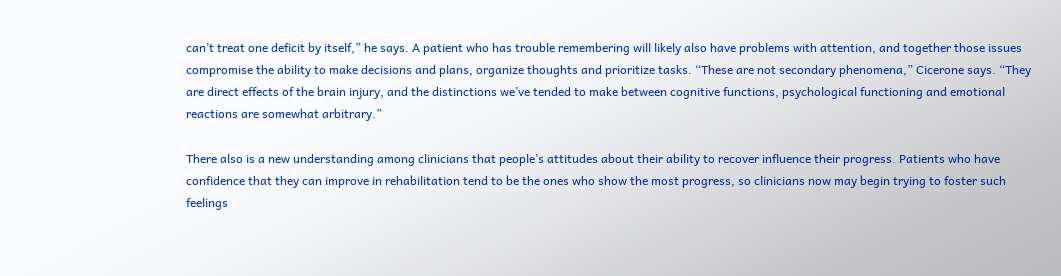can’t treat one deficit by itself,” he says. A patient who has trouble remembering will likely also have problems with attention, and together those issues compromise the ability to make decisions and plans, organize thoughts and prioritize tasks. “These are not secondary phenomena,” Cicerone says. “They are direct effects of the brain injury, and the distinctions we’ve tended to make between cognitive functions, psychological functioning and emotional reactions are somewhat arbitrary.”

There also is a new understanding among clinicians that people’s attitudes about their ability to recover influence their progress. Patients who have confidence that they can improve in rehabilitation tend to be the ones who show the most progress, so clinicians now may begin trying to foster such feelings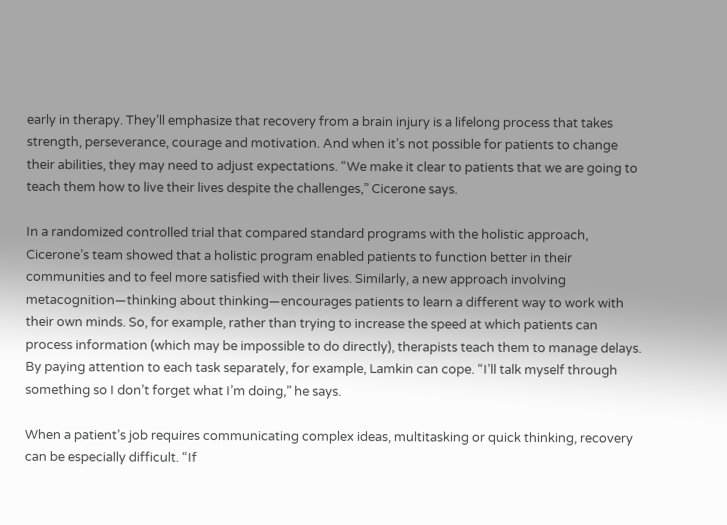early in therapy. They’ll emphasize that recovery from a brain injury is a lifelong process that takes strength, perseverance, courage and motivation. And when it’s not possible for patients to change their abilities, they may need to adjust expectations. “We make it clear to patients that we are going to teach them how to live their lives despite the challenges,” Cicerone says.

In a randomized controlled trial that compared standard programs with the holistic approach, Cicerone’s team showed that a holistic program enabled patients to function better in their communities and to feel more satisfied with their lives. Similarly, a new approach involving metacognition—thinking about thinking—encourages patients to learn a different way to work with their own minds. So, for example, rather than trying to increase the speed at which patients can process information (which may be impossible to do directly), therapists teach them to manage delays. By paying attention to each task separately, for example, Lamkin can cope. “I’ll talk myself through something so I don’t forget what I’m doing,” he says.

When a patient’s job requires communicating complex ideas, multitasking or quick thinking, recovery can be especially difficult. “If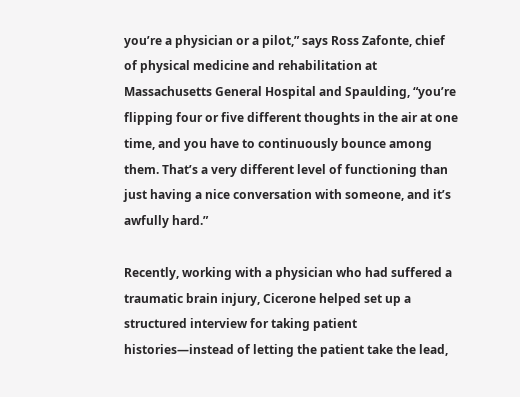you’re a physician or a pilot,” says Ross Zafonte, chief of physical medicine and rehabilitation at Massachusetts General Hospital and Spaulding, “you’re flipping four or five different thoughts in the air at one time, and you have to continuously bounce among them. That’s a very different level of functioning than just having a nice conversation with someone, and it’s awfully hard.”

Recently, working with a physician who had suffered a traumatic brain injury, Cicerone helped set up a structured interview for taking patient histories—instead of letting the patient take the lead,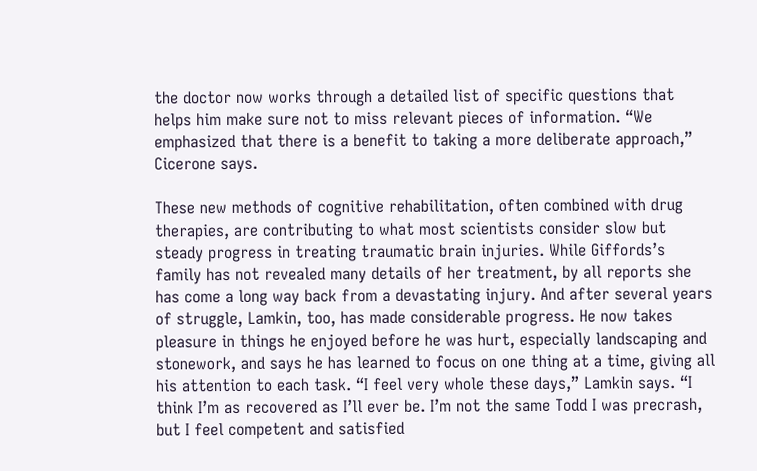the doctor now works through a detailed list of specific questions that helps him make sure not to miss relevant pieces of information. “We emphasized that there is a benefit to taking a more deliberate approach,” Cicerone says.

These new methods of cognitive rehabilitation, often combined with drug therapies, are contributing to what most scientists consider slow but steady progress in treating traumatic brain injuries. While Giffords’s family has not revealed many details of her treatment, by all reports she has come a long way back from a devastating injury. And after several years of struggle, Lamkin, too, has made considerable progress. He now takes pleasure in things he enjoyed before he was hurt, especially landscaping and stonework, and says he has learned to focus on one thing at a time, giving all his attention to each task. “I feel very whole these days,” Lamkin says. “I think I’m as recovered as I’ll ever be. I’m not the same Todd I was precrash, but I feel competent and satisfied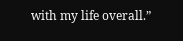with my life overall.”